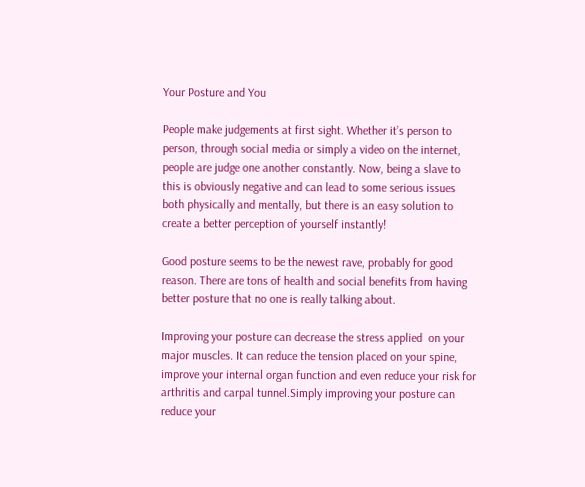Your Posture and You

People make judgements at first sight. Whether it’s person to person, through social media or simply a video on the internet, people are judge one another constantly. Now, being a slave to this is obviously negative and can lead to some serious issues both physically and mentally, but there is an easy solution to create a better perception of yourself instantly!

Good posture seems to be the newest rave, probably for good reason. There are tons of health and social benefits from having better posture that no one is really talking about.

Improving your posture can decrease the stress applied  on your major muscles. It can reduce the tension placed on your spine, improve your internal organ function and even reduce your risk for arthritis and carpal tunnel.Simply improving your posture can reduce your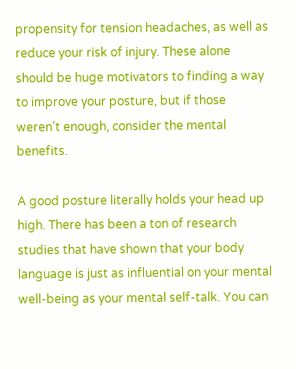propensity for tension headaches, as well as reduce your risk of injury. These alone should be huge motivators to finding a way to improve your posture, but if those weren’t enough, consider the mental benefits.

A good posture literally holds your head up high. There has been a ton of research studies that have shown that your body language is just as influential on your mental well-being as your mental self-talk. You can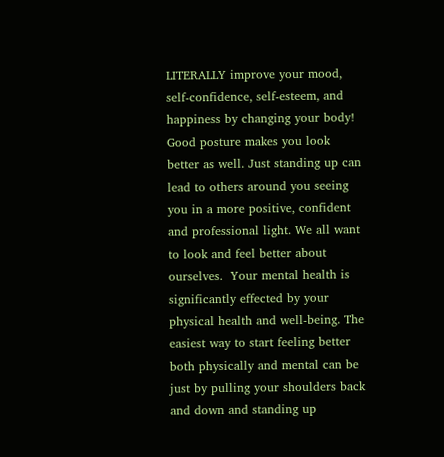LITERALLY improve your mood, self-confidence, self-esteem, and happiness by changing your body! Good posture makes you look better as well. Just standing up can lead to others around you seeing you in a more positive, confident and professional light. We all want to look and feel better about ourselves.  Your mental health is significantly effected by your physical health and well-being. The easiest way to start feeling better both physically and mental can be just by pulling your shoulders back and down and standing up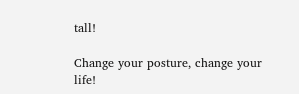tall!

Change your posture, change your life!